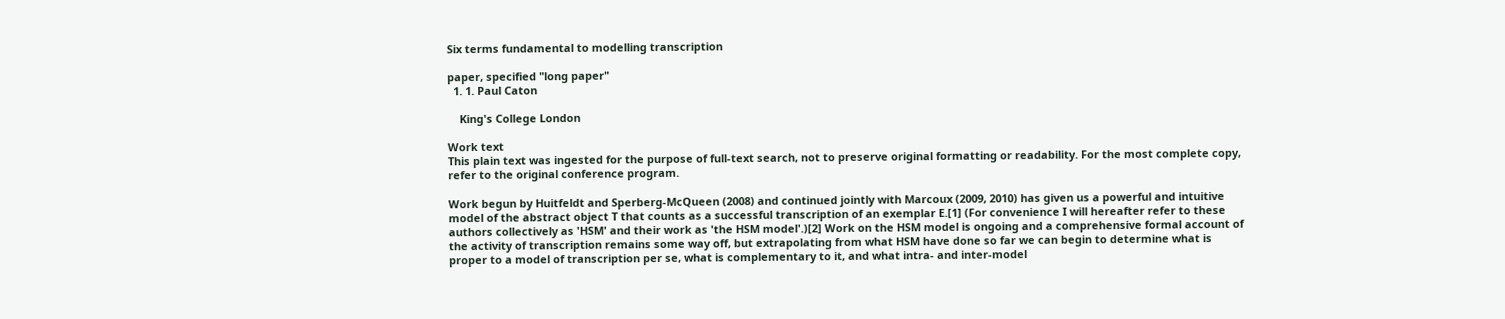Six terms fundamental to modelling transcription

paper, specified "long paper"
  1. 1. Paul Caton

    King's College London

Work text
This plain text was ingested for the purpose of full-text search, not to preserve original formatting or readability. For the most complete copy, refer to the original conference program.

Work begun by Huitfeldt and Sperberg-McQueen (2008) and continued jointly with Marcoux (2009, 2010) has given us a powerful and intuitive model of the abstract object T that counts as a successful transcription of an exemplar E.[1] (For convenience I will hereafter refer to these authors collectively as 'HSM' and their work as 'the HSM model'.)[2] Work on the HSM model is ongoing and a comprehensive formal account of the activity of transcription remains some way off, but extrapolating from what HSM have done so far we can begin to determine what is proper to a model of transcription per se, what is complementary to it, and what intra- and inter-model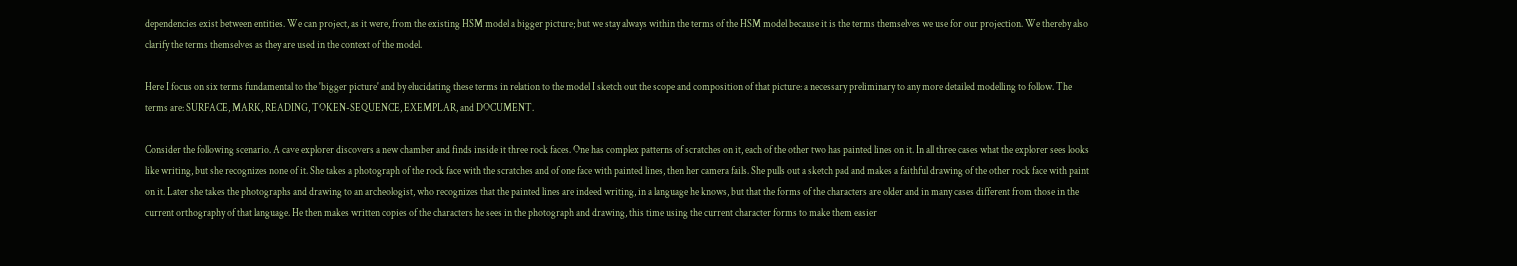dependencies exist between entities. We can project, as it were, from the existing HSM model a bigger picture; but we stay always within the terms of the HSM model because it is the terms themselves we use for our projection. We thereby also clarify the terms themselves as they are used in the context of the model.

Here I focus on six terms fundamental to the 'bigger picture' and by elucidating these terms in relation to the model I sketch out the scope and composition of that picture: a necessary preliminary to any more detailed modelling to follow. The terms are: SURFACE, MARK, READING, TOKEN-SEQUENCE, EXEMPLAR, and DOCUMENT.

Consider the following scenario. A cave explorer discovers a new chamber and finds inside it three rock faces. One has complex patterns of scratches on it, each of the other two has painted lines on it. In all three cases what the explorer sees looks like writing, but she recognizes none of it. She takes a photograph of the rock face with the scratches and of one face with painted lines, then her camera fails. She pulls out a sketch pad and makes a faithful drawing of the other rock face with paint on it. Later she takes the photographs and drawing to an archeologist, who recognizes that the painted lines are indeed writing, in a language he knows, but that the forms of the characters are older and in many cases different from those in the current orthography of that language. He then makes written copies of the characters he sees in the photograph and drawing, this time using the current character forms to make them easier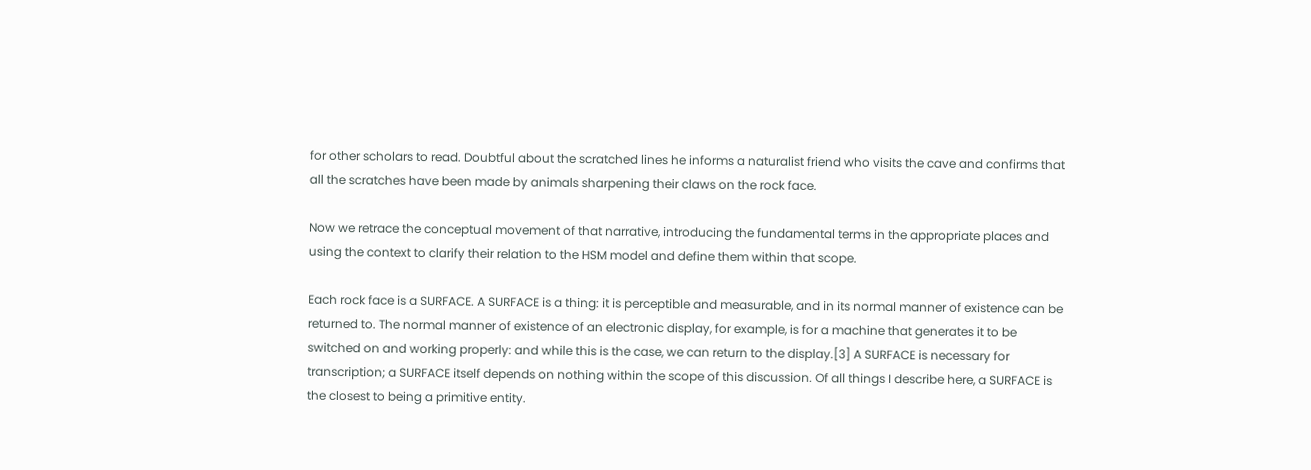for other scholars to read. Doubtful about the scratched lines he informs a naturalist friend who visits the cave and confirms that all the scratches have been made by animals sharpening their claws on the rock face.

Now we retrace the conceptual movement of that narrative, introducing the fundamental terms in the appropriate places and using the context to clarify their relation to the HSM model and define them within that scope.

Each rock face is a SURFACE. A SURFACE is a thing: it is perceptible and measurable, and in its normal manner of existence can be returned to. The normal manner of existence of an electronic display, for example, is for a machine that generates it to be switched on and working properly: and while this is the case, we can return to the display.[3] A SURFACE is necessary for transcription; a SURFACE itself depends on nothing within the scope of this discussion. Of all things I describe here, a SURFACE is the closest to being a primitive entity.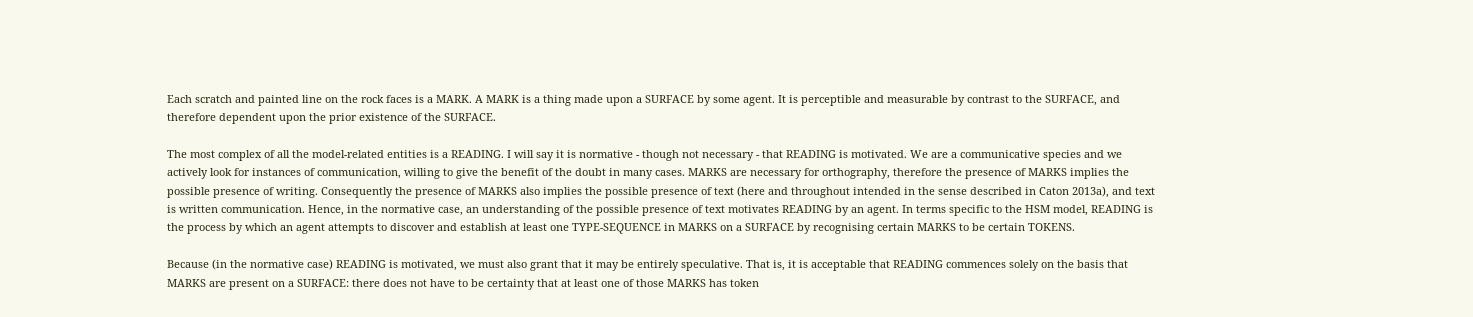Each scratch and painted line on the rock faces is a MARK. A MARK is a thing made upon a SURFACE by some agent. It is perceptible and measurable by contrast to the SURFACE, and therefore dependent upon the prior existence of the SURFACE.

The most complex of all the model-related entities is a READING. I will say it is normative - though not necessary - that READING is motivated. We are a communicative species and we actively look for instances of communication, willing to give the benefit of the doubt in many cases. MARKS are necessary for orthography, therefore the presence of MARKS implies the possible presence of writing. Consequently the presence of MARKS also implies the possible presence of text (here and throughout intended in the sense described in Caton 2013a), and text is written communication. Hence, in the normative case, an understanding of the possible presence of text motivates READING by an agent. In terms specific to the HSM model, READING is the process by which an agent attempts to discover and establish at least one TYPE-SEQUENCE in MARKS on a SURFACE by recognising certain MARKS to be certain TOKENS.

Because (in the normative case) READING is motivated, we must also grant that it may be entirely speculative. That is, it is acceptable that READING commences solely on the basis that MARKS are present on a SURFACE: there does not have to be certainty that at least one of those MARKS has token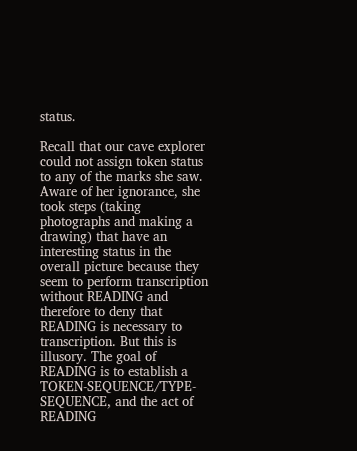status.

Recall that our cave explorer could not assign token status to any of the marks she saw. Aware of her ignorance, she took steps (taking photographs and making a drawing) that have an interesting status in the overall picture because they seem to perform transcription without READING and therefore to deny that READING is necessary to transcription. But this is illusory. The goal of READING is to establish a TOKEN-SEQUENCE/TYPE-SEQUENCE, and the act of READING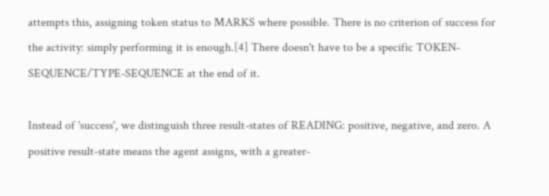attempts this, assigning token status to MARKS where possible. There is no criterion of success for the activity: simply performing it is enough.[4] There doesn't have to be a specific TOKEN-SEQUENCE/TYPE-SEQUENCE at the end of it.

Instead of 'success', we distinguish three result-states of READING: positive, negative, and zero. A positive result-state means the agent assigns, with a greater-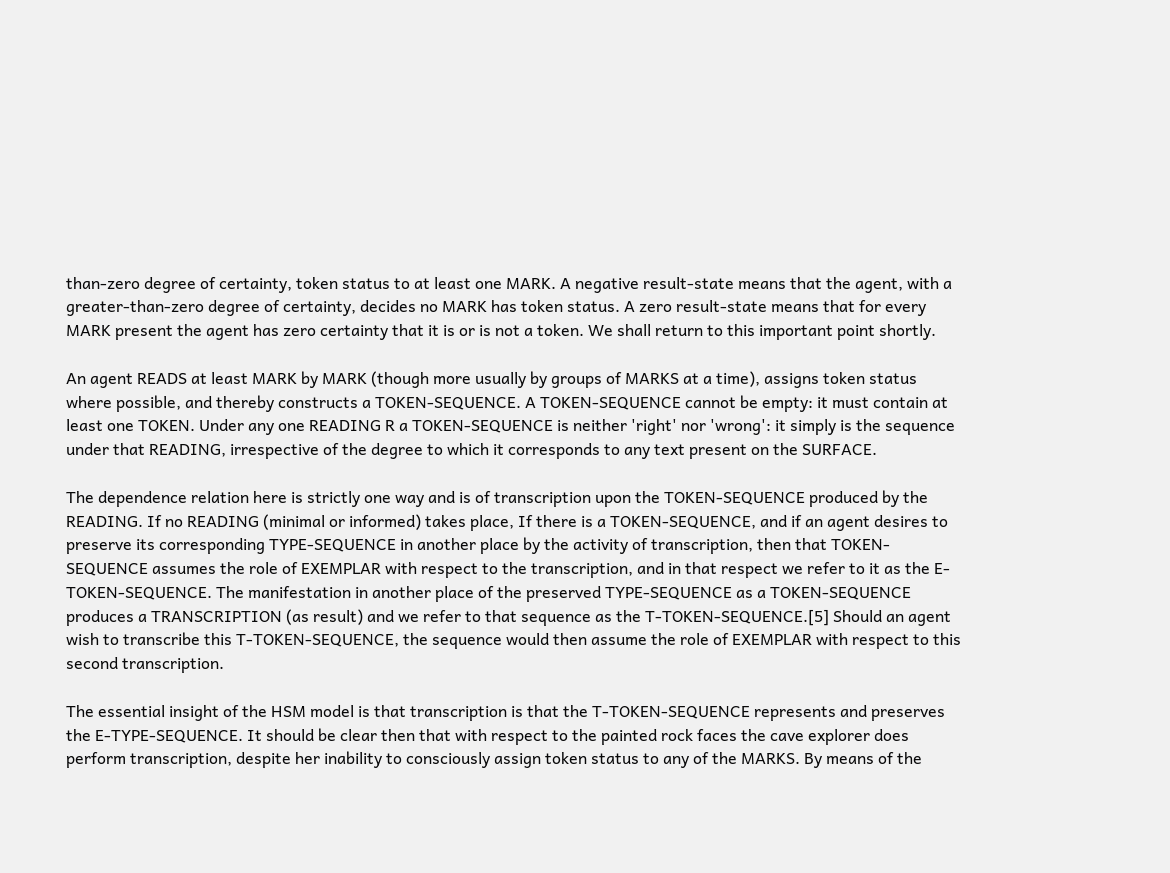than-zero degree of certainty, token status to at least one MARK. A negative result-state means that the agent, with a greater-than-zero degree of certainty, decides no MARK has token status. A zero result-state means that for every MARK present the agent has zero certainty that it is or is not a token. We shall return to this important point shortly.

An agent READS at least MARK by MARK (though more usually by groups of MARKS at a time), assigns token status where possible, and thereby constructs a TOKEN-SEQUENCE. A TOKEN-SEQUENCE cannot be empty: it must contain at least one TOKEN. Under any one READING R a TOKEN-SEQUENCE is neither 'right' nor 'wrong': it simply is the sequence under that READING, irrespective of the degree to which it corresponds to any text present on the SURFACE.

The dependence relation here is strictly one way and is of transcription upon the TOKEN-SEQUENCE produced by the READING. If no READING (minimal or informed) takes place, If there is a TOKEN-SEQUENCE, and if an agent desires to preserve its corresponding TYPE-SEQUENCE in another place by the activity of transcription, then that TOKEN-SEQUENCE assumes the role of EXEMPLAR with respect to the transcription, and in that respect we refer to it as the E-TOKEN-SEQUENCE. The manifestation in another place of the preserved TYPE-SEQUENCE as a TOKEN-SEQUENCE produces a TRANSCRIPTION (as result) and we refer to that sequence as the T-TOKEN-SEQUENCE.[5] Should an agent wish to transcribe this T-TOKEN-SEQUENCE, the sequence would then assume the role of EXEMPLAR with respect to this second transcription.

The essential insight of the HSM model is that transcription is that the T-TOKEN-SEQUENCE represents and preserves the E-TYPE-SEQUENCE. It should be clear then that with respect to the painted rock faces the cave explorer does perform transcription, despite her inability to consciously assign token status to any of the MARKS. By means of the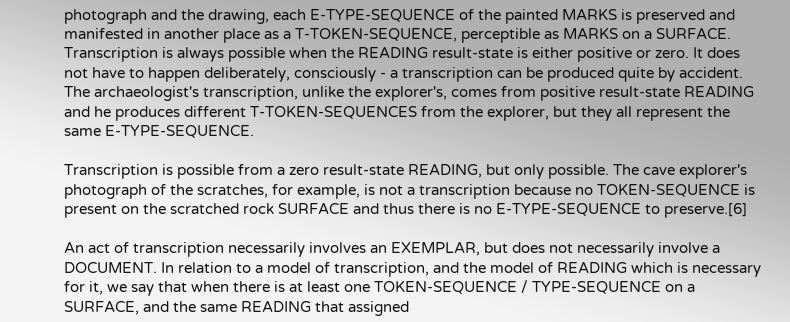photograph and the drawing, each E-TYPE-SEQUENCE of the painted MARKS is preserved and manifested in another place as a T-TOKEN-SEQUENCE, perceptible as MARKS on a SURFACE. Transcription is always possible when the READING result-state is either positive or zero. It does not have to happen deliberately, consciously - a transcription can be produced quite by accident. The archaeologist's transcription, unlike the explorer's, comes from positive result-state READING and he produces different T-TOKEN-SEQUENCES from the explorer, but they all represent the same E-TYPE-SEQUENCE.

Transcription is possible from a zero result-state READING, but only possible. The cave explorer's photograph of the scratches, for example, is not a transcription because no TOKEN-SEQUENCE is present on the scratched rock SURFACE and thus there is no E-TYPE-SEQUENCE to preserve.[6]

An act of transcription necessarily involves an EXEMPLAR, but does not necessarily involve a DOCUMENT. In relation to a model of transcription, and the model of READING which is necessary for it, we say that when there is at least one TOKEN-SEQUENCE / TYPE-SEQUENCE on a SURFACE, and the same READING that assigned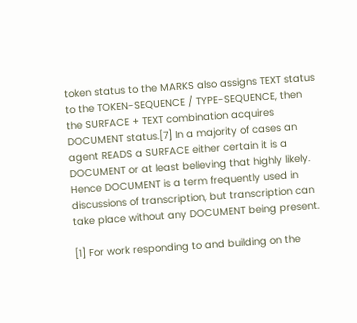token status to the MARKS also assigns TEXT status to the TOKEN-SEQUENCE / TYPE-SEQUENCE, then the SURFACE + TEXT combination acquires DOCUMENT status.[7] In a majority of cases an agent READS a SURFACE either certain it is a DOCUMENT or at least believing that highly likely. Hence DOCUMENT is a term frequently used in discussions of transcription, but transcription can take place without any DOCUMENT being present.

[1] For work responding to and building on the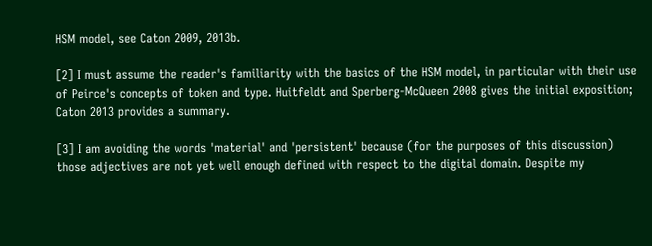HSM model, see Caton 2009, 2013b.

[2] I must assume the reader's familiarity with the basics of the HSM model, in particular with their use of Peirce's concepts of token and type. Huitfeldt and Sperberg-McQueen 2008 gives the initial exposition; Caton 2013 provides a summary.

[3] I am avoiding the words 'material' and 'persistent' because (for the purposes of this discussion) those adjectives are not yet well enough defined with respect to the digital domain. Despite my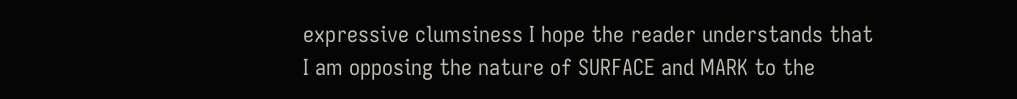expressive clumsiness I hope the reader understands that I am opposing the nature of SURFACE and MARK to the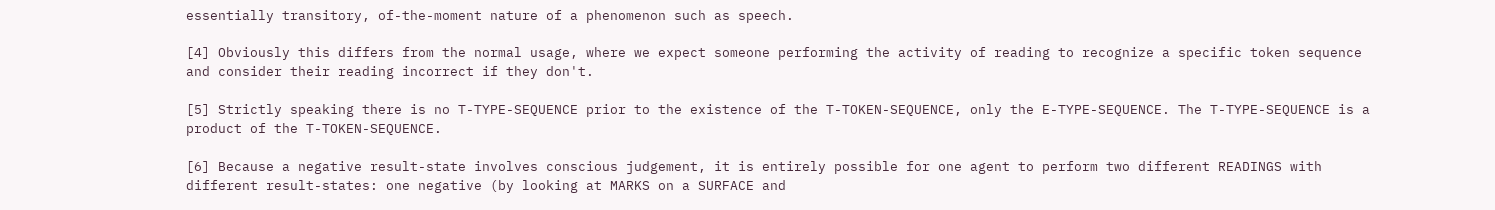essentially transitory, of-the-moment nature of a phenomenon such as speech.

[4] Obviously this differs from the normal usage, where we expect someone performing the activity of reading to recognize a specific token sequence and consider their reading incorrect if they don't.

[5] Strictly speaking there is no T-TYPE-SEQUENCE prior to the existence of the T-TOKEN-SEQUENCE, only the E-TYPE-SEQUENCE. The T-TYPE-SEQUENCE is a product of the T-TOKEN-SEQUENCE.

[6] Because a negative result-state involves conscious judgement, it is entirely possible for one agent to perform two different READINGS with different result-states: one negative (by looking at MARKS on a SURFACE and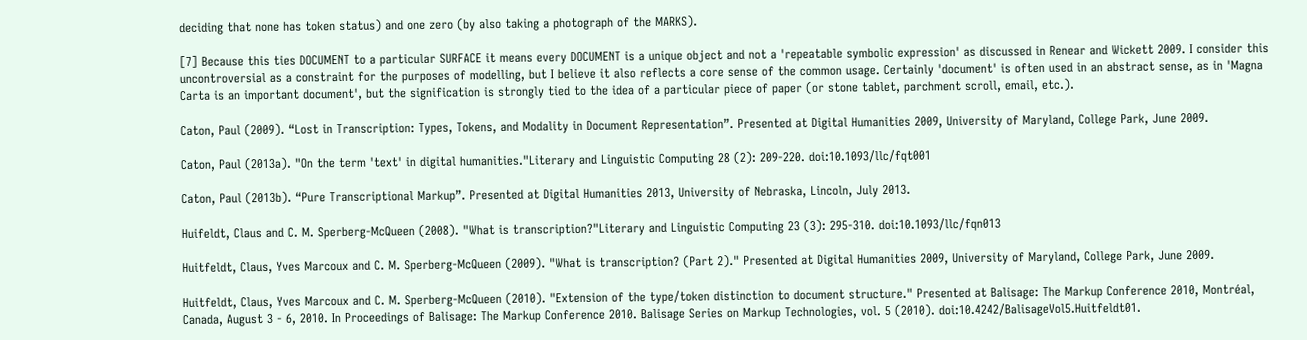deciding that none has token status) and one zero (by also taking a photograph of the MARKS).

[7] Because this ties DOCUMENT to a particular SURFACE it means every DOCUMENT is a unique object and not a 'repeatable symbolic expression' as discussed in Renear and Wickett 2009. I consider this uncontroversial as a constraint for the purposes of modelling, but I believe it also reflects a core sense of the common usage. Certainly 'document' is often used in an abstract sense, as in 'Magna Carta is an important document', but the signification is strongly tied to the idea of a particular piece of paper (or stone tablet, parchment scroll, email, etc.).

Caton, Paul (2009). “Lost in Transcription: Types, Tokens, and Modality in Document Representation”. Presented at Digital Humanities 2009, University of Maryland, College Park, June 2009.

Caton, Paul (2013a). "On the term 'text' in digital humanities."Literary and Linguistic Computing 28 (2): 209-220. doi:10.1093/llc/fqt001

Caton, Paul (2013b). “Pure Transcriptional Markup”. Presented at Digital Humanities 2013, University of Nebraska, Lincoln, July 2013.

Huifeldt, Claus and C. M. Sperberg-McQueen (2008). "What is transcription?"Literary and Linguistic Computing 23 (3): 295-310. doi:10.1093/llc/fqn013

Huitfeldt, Claus, Yves Marcoux and C. M. Sperberg-McQueen (2009). "What is transcription? (Part 2)." Presented at Digital Humanities 2009, University of Maryland, College Park, June 2009.

Huitfeldt, Claus, Yves Marcoux and C. M. Sperberg-McQueen (2010). "Extension of the type/token distinction to document structure." Presented at Balisage: The Markup Conference 2010, Montréal, Canada, August 3 - 6, 2010. In Proceedings of Balisage: The Markup Conference 2010. Balisage Series on Markup Technologies, vol. 5 (2010). doi:10.4242/BalisageVol5.Huitfeldt01.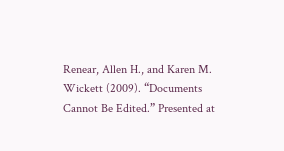Renear, Allen H., and Karen M. Wickett (2009). “Documents Cannot Be Edited.” Presented at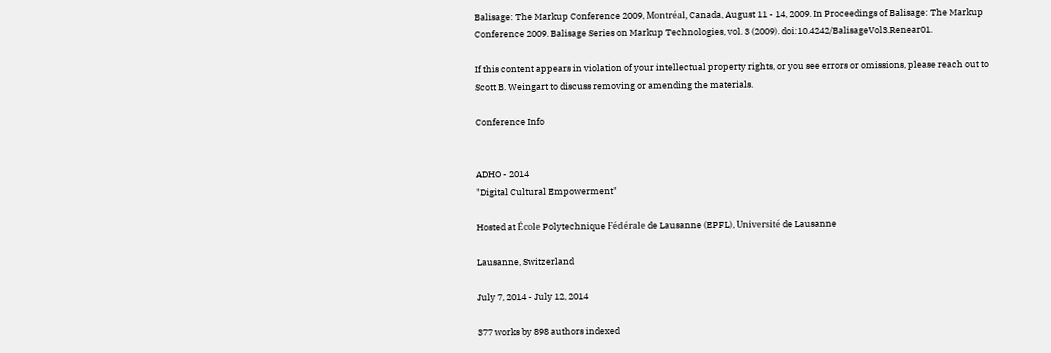Balisage: The Markup Conference 2009, Montréal, Canada, August 11 - 14, 2009. In Proceedings of Balisage: The Markup Conference 2009. Balisage Series on Markup Technologies, vol. 3 (2009). doi:10.4242/BalisageVol3.Renear01.

If this content appears in violation of your intellectual property rights, or you see errors or omissions, please reach out to Scott B. Weingart to discuss removing or amending the materials.

Conference Info


ADHO - 2014
"Digital Cultural Empowerment"

Hosted at École Polytechnique Fédérale de Lausanne (EPFL), Université de Lausanne

Lausanne, Switzerland

July 7, 2014 - July 12, 2014

377 works by 898 authors indexed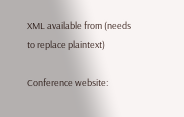XML available from (needs to replace plaintext)

Conference website: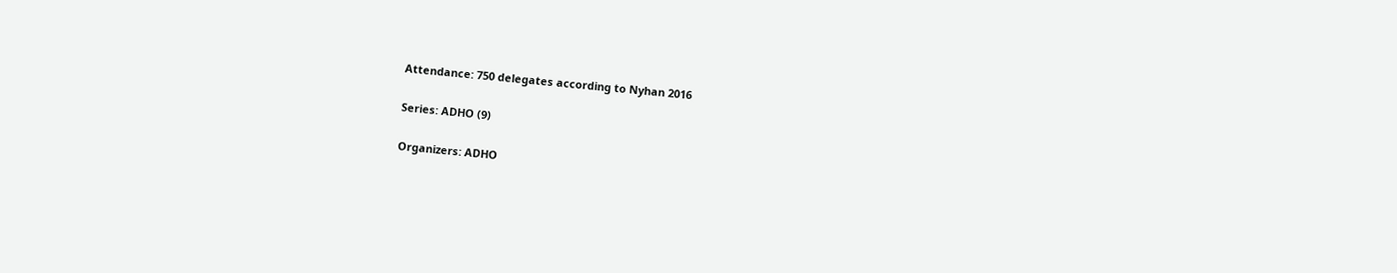Attendance: 750 delegates according to Nyhan 2016

Series: ADHO (9)

Organizers: ADHO